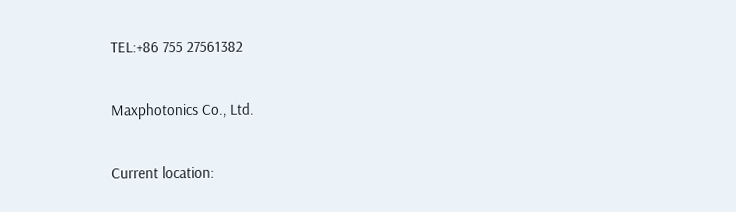TEL:+86 755 27561382

Maxphotonics Co., Ltd.

Current location: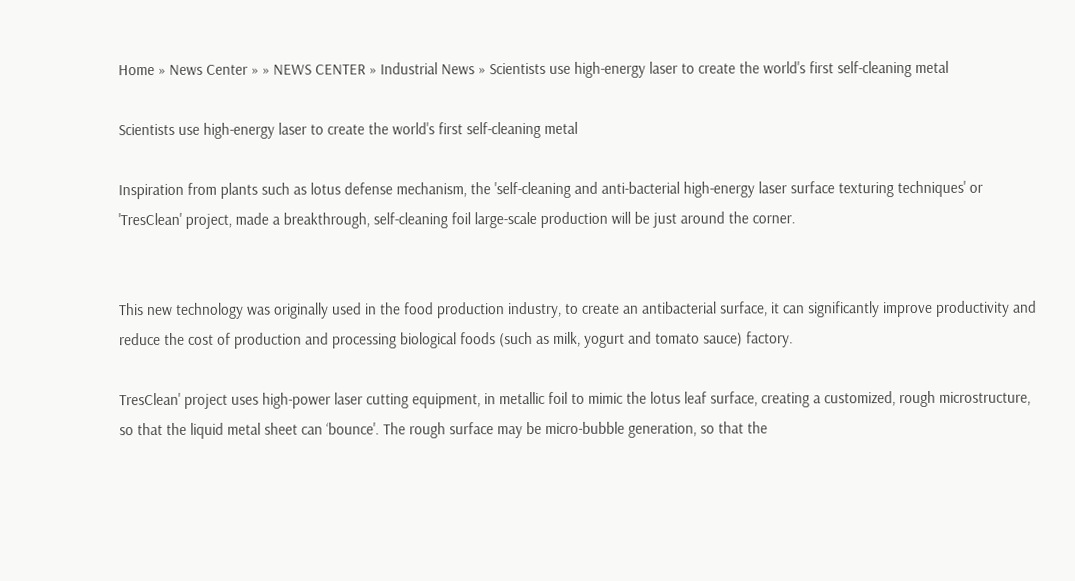Home » News Center » » NEWS CENTER » Industrial News » Scientists use high-energy laser to create the world's first self-cleaning metal

Scientists use high-energy laser to create the world's first self-cleaning metal

Inspiration from plants such as lotus defense mechanism, the 'self-cleaning and anti-bacterial high-energy laser surface texturing techniques' or 'TresClean' project, made a breakthrough, self-cleaning foil large-scale production will be just around the corner.


This new technology was originally used in the food production industry, to create an antibacterial surface, it can significantly improve productivity and reduce the cost of production and processing biological foods (such as milk, yogurt and tomato sauce) factory.

TresClean' project uses high-power laser cutting equipment, in metallic foil to mimic the lotus leaf surface, creating a customized, rough microstructure, so that the liquid metal sheet can ‘bounce'. The rough surface may be micro-bubble generation, so that the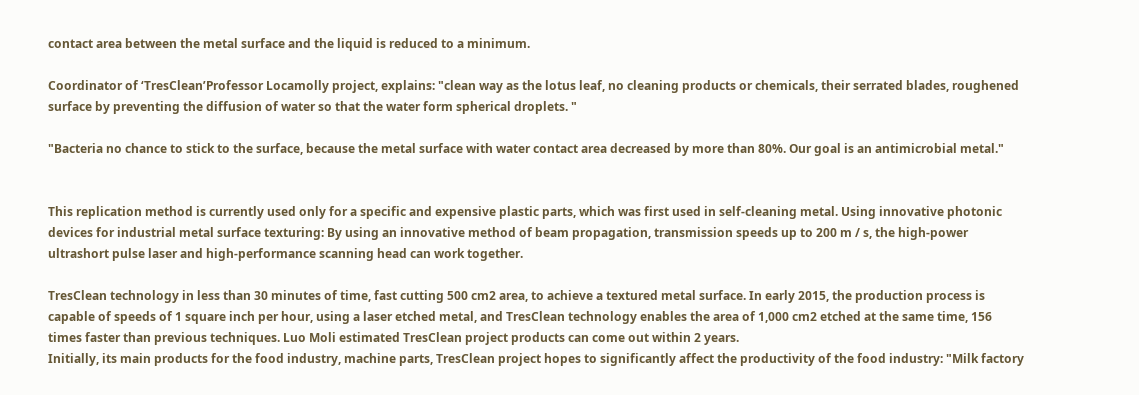contact area between the metal surface and the liquid is reduced to a minimum.

Coordinator of ‘TresClean’Professor Locamolly project, explains: "clean way as the lotus leaf, no cleaning products or chemicals, their serrated blades, roughened surface by preventing the diffusion of water so that the water form spherical droplets. "

"Bacteria no chance to stick to the surface, because the metal surface with water contact area decreased by more than 80%. Our goal is an antimicrobial metal."


This replication method is currently used only for a specific and expensive plastic parts, which was first used in self-cleaning metal. Using innovative photonic devices for industrial metal surface texturing: By using an innovative method of beam propagation, transmission speeds up to 200 m / s, the high-power ultrashort pulse laser and high-performance scanning head can work together.

TresClean technology in less than 30 minutes of time, fast cutting 500 cm2 area, to achieve a textured metal surface. In early 2015, the production process is capable of speeds of 1 square inch per hour, using a laser etched metal, and TresClean technology enables the area of 1,000 cm2 etched at the same time, 156 times faster than previous techniques. Luo Moli estimated TresClean project products can come out within 2 years.
Initially, its main products for the food industry, machine parts, TresClean project hopes to significantly affect the productivity of the food industry: "Milk factory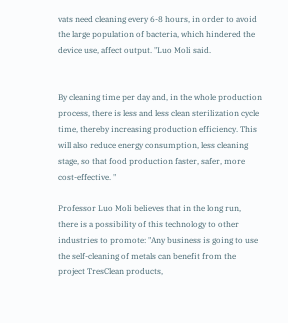vats need cleaning every 6-8 hours, in order to avoid the large population of bacteria, which hindered the device use, affect output. "Luo Moli said.


By cleaning time per day and, in the whole production process, there is less and less clean sterilization cycle time, thereby increasing production efficiency. This will also reduce energy consumption, less cleaning stage, so that food production faster, safer, more cost-effective. "

Professor Luo Moli believes that in the long run, there is a possibility of this technology to other industries to promote: "Any business is going to use the self-cleaning of metals can benefit from the project TresClean products,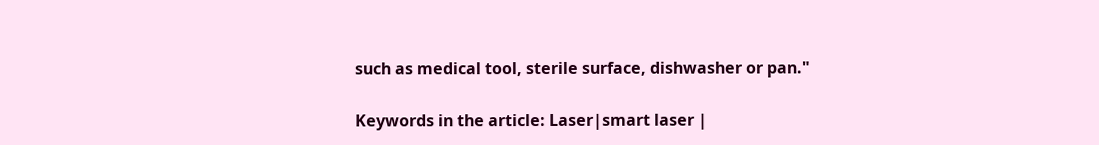such as medical tool, sterile surface, dishwasher or pan."

Keywords in the article: Laser|smart laser |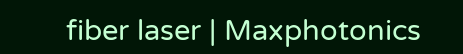fiber laser | Maxphotonics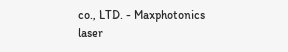co., LTD. - Maxphotonics laser